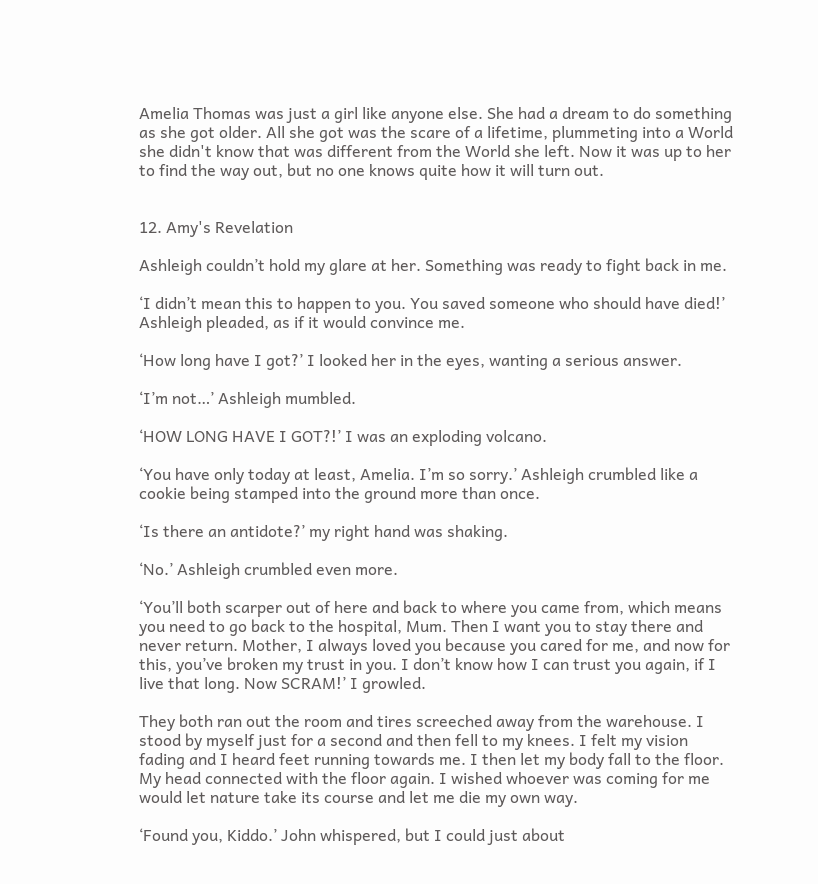Amelia Thomas was just a girl like anyone else. She had a dream to do something as she got older. All she got was the scare of a lifetime, plummeting into a World she didn't know that was different from the World she left. Now it was up to her to find the way out, but no one knows quite how it will turn out.


12. Amy's Revelation

Ashleigh couldn’t hold my glare at her. Something was ready to fight back in me.

‘I didn’t mean this to happen to you. You saved someone who should have died!’ Ashleigh pleaded, as if it would convince me.

‘How long have I got?’ I looked her in the eyes, wanting a serious answer.

‘I’m not…’ Ashleigh mumbled.

‘HOW LONG HAVE I GOT?!’ I was an exploding volcano.

‘You have only today at least, Amelia. I’m so sorry.’ Ashleigh crumbled like a cookie being stamped into the ground more than once.

‘Is there an antidote?’ my right hand was shaking.

‘No.’ Ashleigh crumbled even more.

‘You’ll both scarper out of here and back to where you came from, which means you need to go back to the hospital, Mum. Then I want you to stay there and never return. Mother, I always loved you because you cared for me, and now for this, you’ve broken my trust in you. I don’t know how I can trust you again, if I live that long. Now SCRAM!’ I growled.

They both ran out the room and tires screeched away from the warehouse. I stood by myself just for a second and then fell to my knees. I felt my vision fading and I heard feet running towards me. I then let my body fall to the floor. My head connected with the floor again. I wished whoever was coming for me would let nature take its course and let me die my own way.

‘Found you, Kiddo.’ John whispered, but I could just about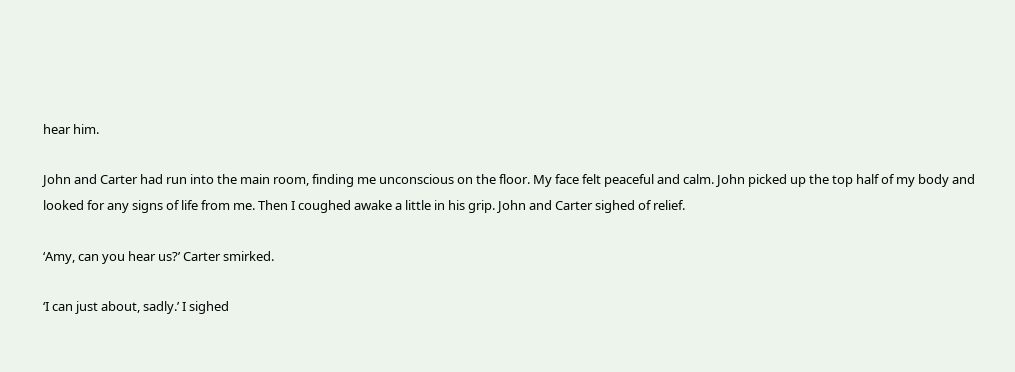hear him.

John and Carter had run into the main room, finding me unconscious on the floor. My face felt peaceful and calm. John picked up the top half of my body and looked for any signs of life from me. Then I coughed awake a little in his grip. John and Carter sighed of relief.

‘Amy, can you hear us?’ Carter smirked.

‘I can just about, sadly.’ I sighed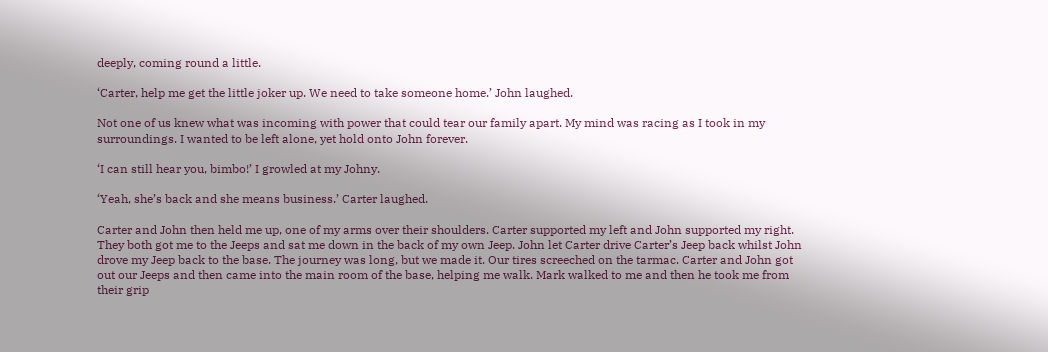deeply, coming round a little.

‘Carter, help me get the little joker up. We need to take someone home.’ John laughed.

Not one of us knew what was incoming with power that could tear our family apart. My mind was racing as I took in my surroundings. I wanted to be left alone, yet hold onto John forever.

‘I can still hear you, bimbo!’ I growled at my Johny.

‘Yeah, she’s back and she means business.’ Carter laughed.

Carter and John then held me up, one of my arms over their shoulders. Carter supported my left and John supported my right. They both got me to the Jeeps and sat me down in the back of my own Jeep. John let Carter drive Carter’s Jeep back whilst John drove my Jeep back to the base. The journey was long, but we made it. Our tires screeched on the tarmac. Carter and John got out our Jeeps and then came into the main room of the base, helping me walk. Mark walked to me and then he took me from their grip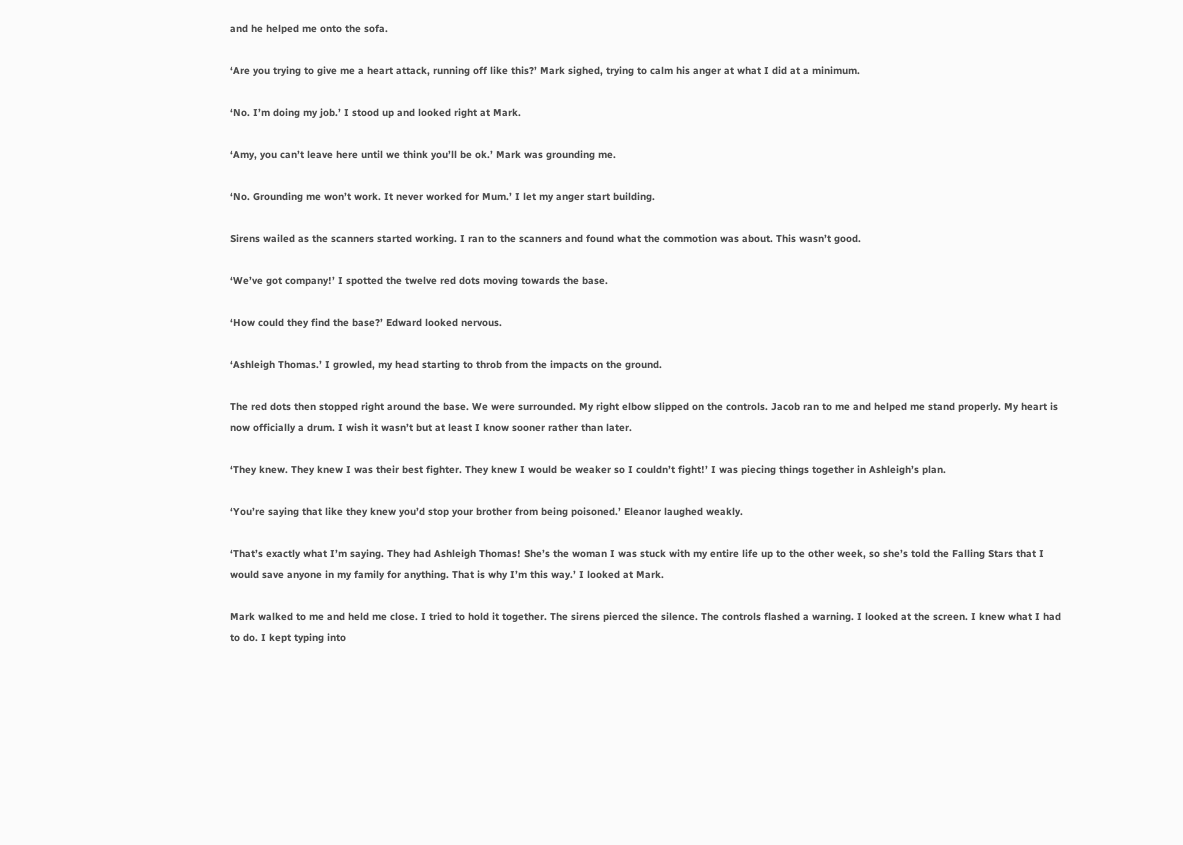and he helped me onto the sofa.

‘Are you trying to give me a heart attack, running off like this?’ Mark sighed, trying to calm his anger at what I did at a minimum.

‘No. I’m doing my job.’ I stood up and looked right at Mark.

‘Amy, you can’t leave here until we think you’ll be ok.’ Mark was grounding me.

‘No. Grounding me won’t work. It never worked for Mum.’ I let my anger start building.

Sirens wailed as the scanners started working. I ran to the scanners and found what the commotion was about. This wasn’t good.

‘We’ve got company!’ I spotted the twelve red dots moving towards the base.

‘How could they find the base?’ Edward looked nervous.

‘Ashleigh Thomas.’ I growled, my head starting to throb from the impacts on the ground.

The red dots then stopped right around the base. We were surrounded. My right elbow slipped on the controls. Jacob ran to me and helped me stand properly. My heart is now officially a drum. I wish it wasn’t but at least I know sooner rather than later.

‘They knew. They knew I was their best fighter. They knew I would be weaker so I couldn’t fight!’ I was piecing things together in Ashleigh’s plan.

‘You’re saying that like they knew you’d stop your brother from being poisoned.’ Eleanor laughed weakly.

‘That’s exactly what I’m saying. They had Ashleigh Thomas! She’s the woman I was stuck with my entire life up to the other week, so she’s told the Falling Stars that I would save anyone in my family for anything. That is why I’m this way.’ I looked at Mark.

Mark walked to me and held me close. I tried to hold it together. The sirens pierced the silence. The controls flashed a warning. I looked at the screen. I knew what I had to do. I kept typing into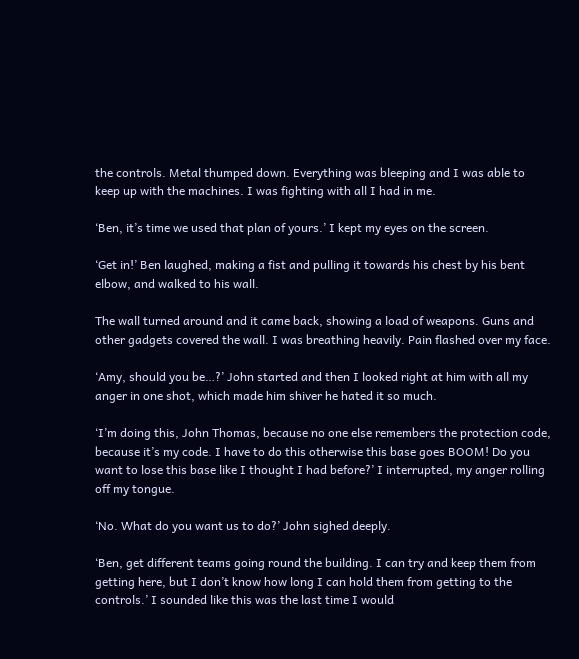the controls. Metal thumped down. Everything was bleeping and I was able to keep up with the machines. I was fighting with all I had in me.

‘Ben, it’s time we used that plan of yours.’ I kept my eyes on the screen.

‘Get in!’ Ben laughed, making a fist and pulling it towards his chest by his bent elbow, and walked to his wall.

The wall turned around and it came back, showing a load of weapons. Guns and other gadgets covered the wall. I was breathing heavily. Pain flashed over my face.

‘Amy, should you be…?’ John started and then I looked right at him with all my anger in one shot, which made him shiver he hated it so much.

‘I’m doing this, John Thomas, because no one else remembers the protection code, because it’s my code. I have to do this otherwise this base goes BOOM! Do you want to lose this base like I thought I had before?’ I interrupted, my anger rolling off my tongue.

‘No. What do you want us to do?’ John sighed deeply.

‘Ben, get different teams going round the building. I can try and keep them from getting here, but I don’t know how long I can hold them from getting to the controls.’ I sounded like this was the last time I would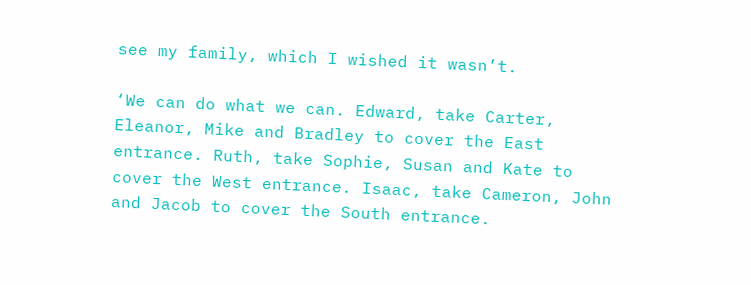see my family, which I wished it wasn’t.

‘We can do what we can. Edward, take Carter, Eleanor, Mike and Bradley to cover the East entrance. Ruth, take Sophie, Susan and Kate to cover the West entrance. Isaac, take Cameron, John and Jacob to cover the South entrance.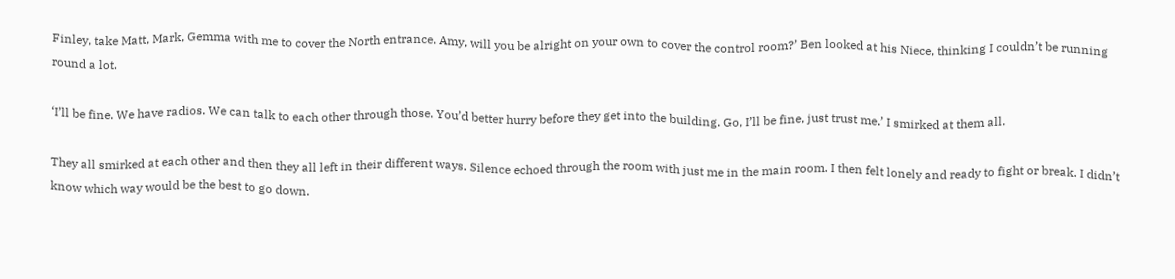Finley, take Matt, Mark, Gemma with me to cover the North entrance. Amy, will you be alright on your own to cover the control room?’ Ben looked at his Niece, thinking I couldn’t be running round a lot.

‘I’ll be fine. We have radios. We can talk to each other through those. You’d better hurry before they get into the building. Go, I’ll be fine, just trust me.’ I smirked at them all.

They all smirked at each other and then they all left in their different ways. Silence echoed through the room with just me in the main room. I then felt lonely and ready to fight or break. I didn’t know which way would be the best to go down.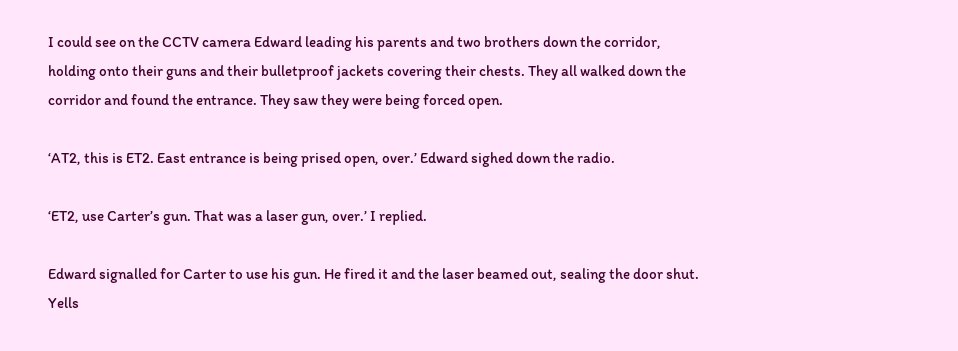I could see on the CCTV camera Edward leading his parents and two brothers down the corridor, holding onto their guns and their bulletproof jackets covering their chests. They all walked down the corridor and found the entrance. They saw they were being forced open.

‘AT2, this is ET2. East entrance is being prised open, over.’ Edward sighed down the radio.

‘ET2, use Carter’s gun. That was a laser gun, over.’ I replied.

Edward signalled for Carter to use his gun. He fired it and the laser beamed out, sealing the door shut. Yells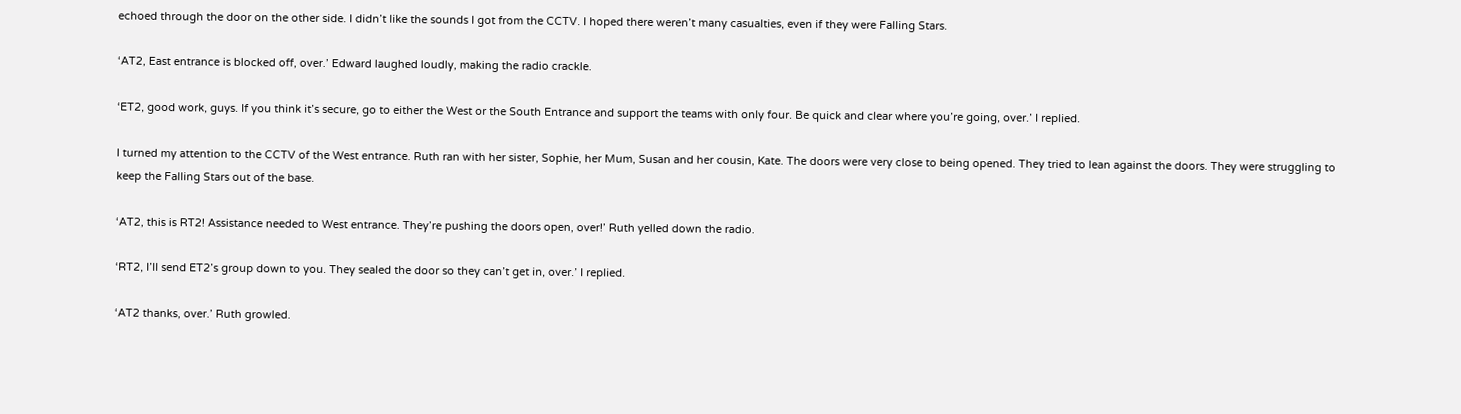echoed through the door on the other side. I didn’t like the sounds I got from the CCTV. I hoped there weren’t many casualties, even if they were Falling Stars.

‘AT2, East entrance is blocked off, over.’ Edward laughed loudly, making the radio crackle.

‘ET2, good work, guys. If you think it’s secure, go to either the West or the South Entrance and support the teams with only four. Be quick and clear where you’re going, over.’ I replied.

I turned my attention to the CCTV of the West entrance. Ruth ran with her sister, Sophie, her Mum, Susan and her cousin, Kate. The doors were very close to being opened. They tried to lean against the doors. They were struggling to keep the Falling Stars out of the base.

‘AT2, this is RT2! Assistance needed to West entrance. They’re pushing the doors open, over!’ Ruth yelled down the radio.

‘RT2, I’ll send ET2’s group down to you. They sealed the door so they can’t get in, over.’ I replied.

‘AT2 thanks, over.’ Ruth growled.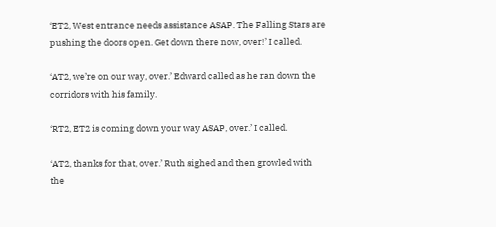‘ET2, West entrance needs assistance ASAP. The Falling Stars are pushing the doors open. Get down there now, over!’ I called.

‘AT2, we’re on our way, over.’ Edward called as he ran down the corridors with his family.

‘RT2, ET2 is coming down your way ASAP, over.’ I called.

‘AT2, thanks for that, over.’ Ruth sighed and then growled with the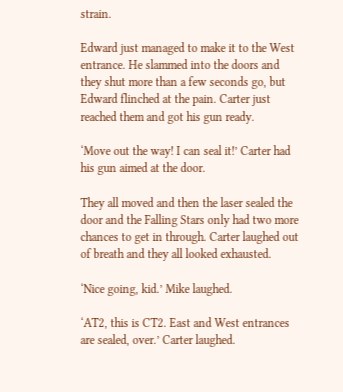strain.

Edward just managed to make it to the West entrance. He slammed into the doors and they shut more than a few seconds go, but Edward flinched at the pain. Carter just reached them and got his gun ready.

‘Move out the way! I can seal it!’ Carter had his gun aimed at the door.

They all moved and then the laser sealed the door and the Falling Stars only had two more chances to get in through. Carter laughed out of breath and they all looked exhausted.

‘Nice going, kid.’ Mike laughed.

‘AT2, this is CT2. East and West entrances are sealed, over.’ Carter laughed.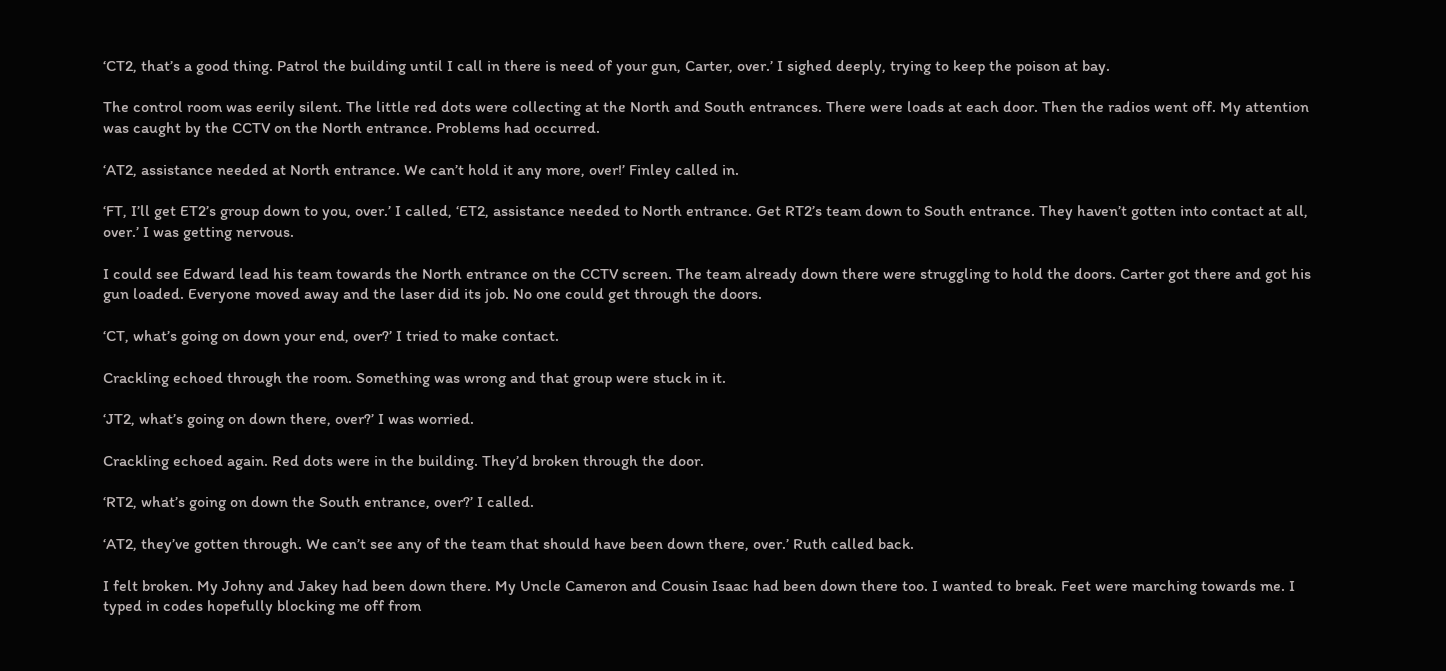‘CT2, that’s a good thing. Patrol the building until I call in there is need of your gun, Carter, over.’ I sighed deeply, trying to keep the poison at bay.

The control room was eerily silent. The little red dots were collecting at the North and South entrances. There were loads at each door. Then the radios went off. My attention was caught by the CCTV on the North entrance. Problems had occurred.

‘AT2, assistance needed at North entrance. We can’t hold it any more, over!’ Finley called in.

‘FT, I’ll get ET2’s group down to you, over.’ I called, ‘ET2, assistance needed to North entrance. Get RT2’s team down to South entrance. They haven’t gotten into contact at all, over.’ I was getting nervous.

I could see Edward lead his team towards the North entrance on the CCTV screen. The team already down there were struggling to hold the doors. Carter got there and got his gun loaded. Everyone moved away and the laser did its job. No one could get through the doors.

‘CT, what’s going on down your end, over?’ I tried to make contact.

Crackling echoed through the room. Something was wrong and that group were stuck in it.

‘JT2, what’s going on down there, over?’ I was worried.

Crackling echoed again. Red dots were in the building. They’d broken through the door.

‘RT2, what’s going on down the South entrance, over?’ I called.

‘AT2, they’ve gotten through. We can’t see any of the team that should have been down there, over.’ Ruth called back.

I felt broken. My Johny and Jakey had been down there. My Uncle Cameron and Cousin Isaac had been down there too. I wanted to break. Feet were marching towards me. I typed in codes hopefully blocking me off from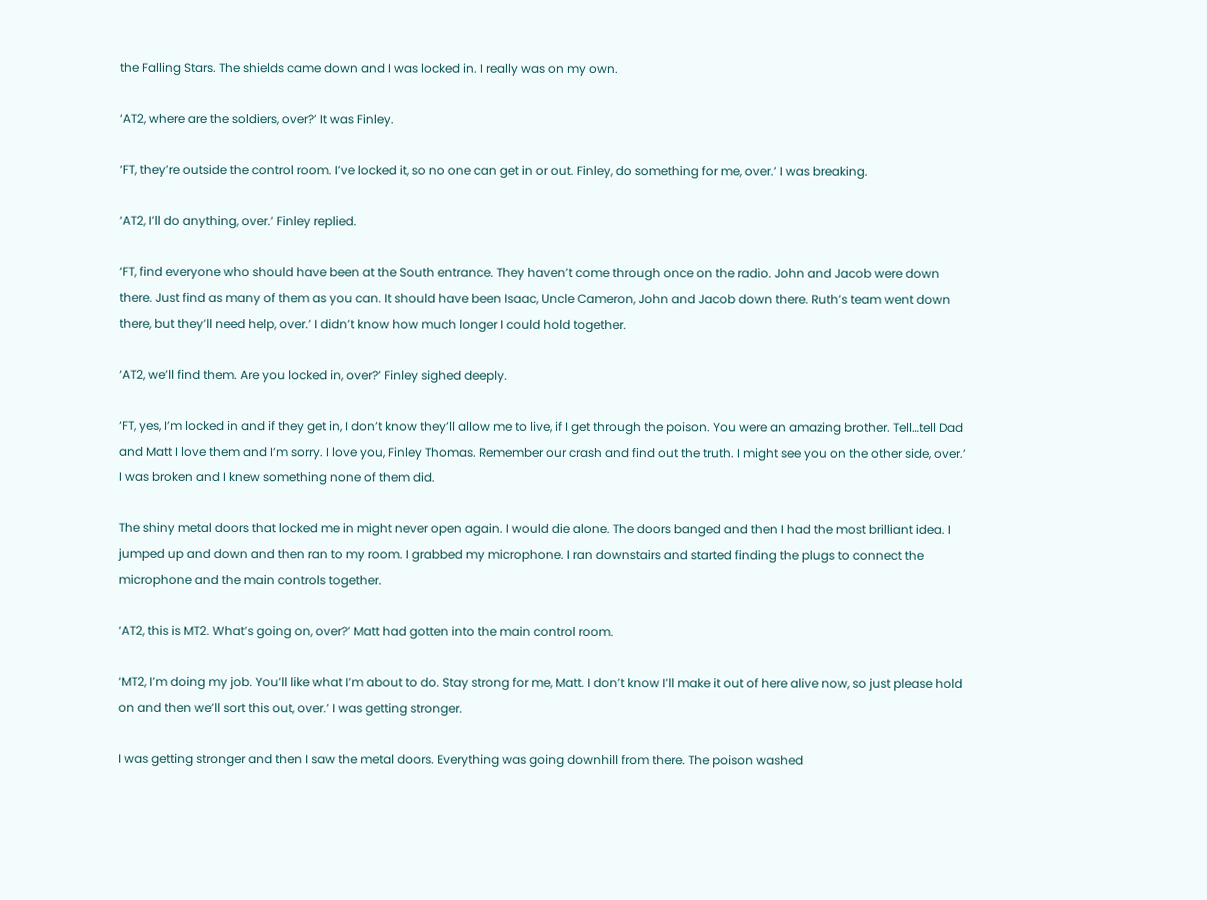the Falling Stars. The shields came down and I was locked in. I really was on my own.

‘AT2, where are the soldiers, over?’ It was Finley.

‘FT, they’re outside the control room. I’ve locked it, so no one can get in or out. Finley, do something for me, over.’ I was breaking.

‘AT2, I’ll do anything, over.’ Finley replied.

‘FT, find everyone who should have been at the South entrance. They haven’t come through once on the radio. John and Jacob were down there. Just find as many of them as you can. It should have been Isaac, Uncle Cameron, John and Jacob down there. Ruth’s team went down there, but they’ll need help, over.’ I didn’t know how much longer I could hold together.

‘AT2, we’ll find them. Are you locked in, over?’ Finley sighed deeply.

‘FT, yes, I’m locked in and if they get in, I don’t know they’ll allow me to live, if I get through the poison. You were an amazing brother. Tell…tell Dad and Matt I love them and I’m sorry. I love you, Finley Thomas. Remember our crash and find out the truth. I might see you on the other side, over.’ I was broken and I knew something none of them did.

The shiny metal doors that locked me in might never open again. I would die alone. The doors banged and then I had the most brilliant idea. I jumped up and down and then ran to my room. I grabbed my microphone. I ran downstairs and started finding the plugs to connect the microphone and the main controls together.

‘AT2, this is MT2. What’s going on, over?’ Matt had gotten into the main control room.

‘MT2, I’m doing my job. You’ll like what I’m about to do. Stay strong for me, Matt. I don’t know I’ll make it out of here alive now, so just please hold on and then we’ll sort this out, over.’ I was getting stronger.

I was getting stronger and then I saw the metal doors. Everything was going downhill from there. The poison washed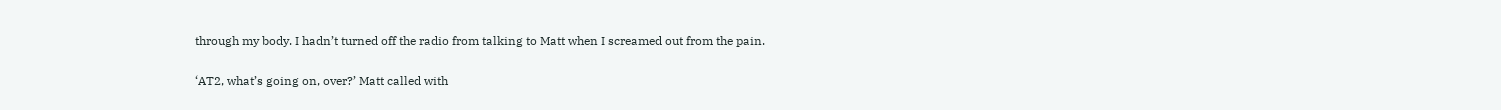through my body. I hadn’t turned off the radio from talking to Matt when I screamed out from the pain.

‘AT2, what’s going on, over?’ Matt called with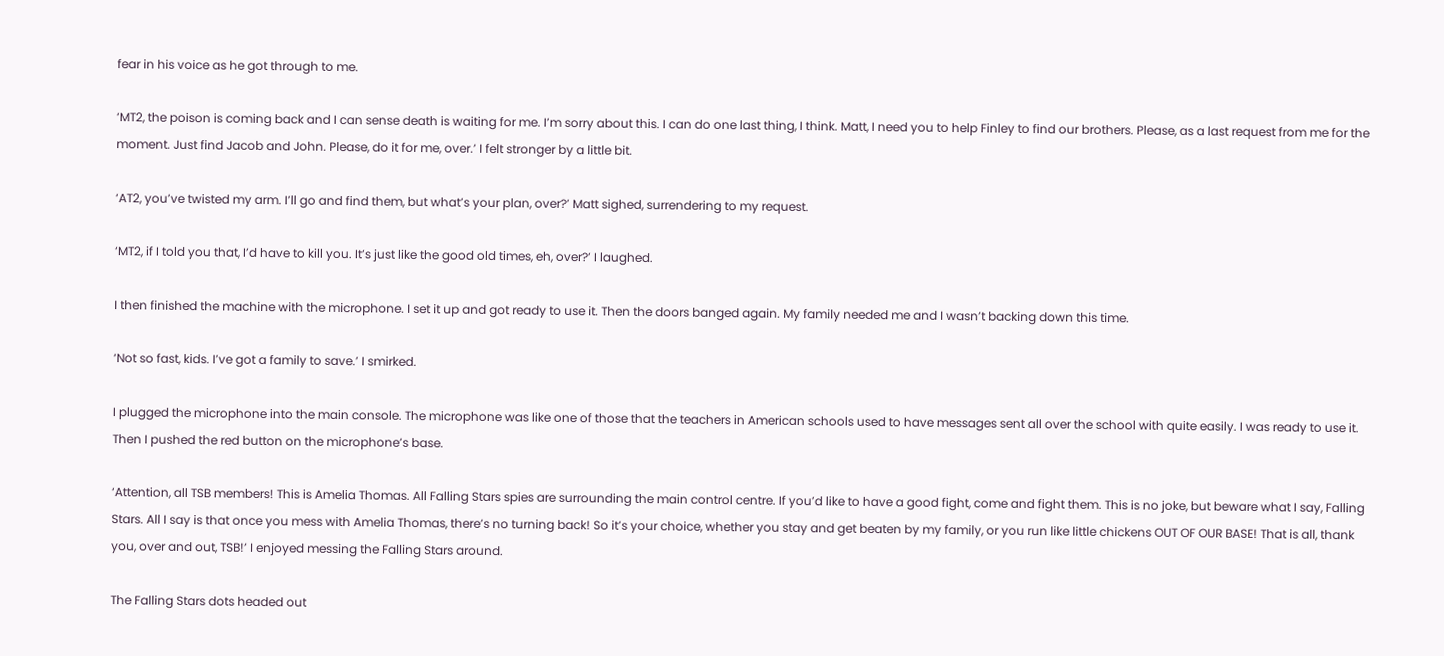fear in his voice as he got through to me.

‘MT2, the poison is coming back and I can sense death is waiting for me. I’m sorry about this. I can do one last thing, I think. Matt, I need you to help Finley to find our brothers. Please, as a last request from me for the moment. Just find Jacob and John. Please, do it for me, over.’ I felt stronger by a little bit.

‘AT2, you’ve twisted my arm. I’ll go and find them, but what’s your plan, over?’ Matt sighed, surrendering to my request.

‘MT2, if I told you that, I’d have to kill you. It’s just like the good old times, eh, over?’ I laughed.

I then finished the machine with the microphone. I set it up and got ready to use it. Then the doors banged again. My family needed me and I wasn’t backing down this time.

‘Not so fast, kids. I’ve got a family to save.’ I smirked.

I plugged the microphone into the main console. The microphone was like one of those that the teachers in American schools used to have messages sent all over the school with quite easily. I was ready to use it. Then I pushed the red button on the microphone’s base.

‘Attention, all TSB members! This is Amelia Thomas. All Falling Stars spies are surrounding the main control centre. If you’d like to have a good fight, come and fight them. This is no joke, but beware what I say, Falling Stars. All I say is that once you mess with Amelia Thomas, there’s no turning back! So it’s your choice, whether you stay and get beaten by my family, or you run like little chickens OUT OF OUR BASE! That is all, thank you, over and out, TSB!’ I enjoyed messing the Falling Stars around.

The Falling Stars dots headed out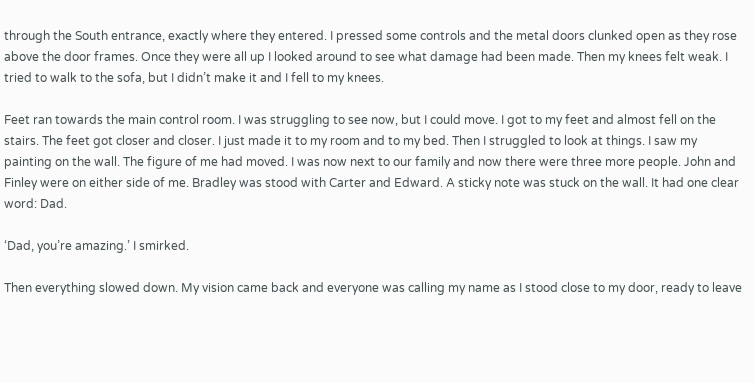through the South entrance, exactly where they entered. I pressed some controls and the metal doors clunked open as they rose above the door frames. Once they were all up I looked around to see what damage had been made. Then my knees felt weak. I tried to walk to the sofa, but I didn’t make it and I fell to my knees.

Feet ran towards the main control room. I was struggling to see now, but I could move. I got to my feet and almost fell on the stairs. The feet got closer and closer. I just made it to my room and to my bed. Then I struggled to look at things. I saw my painting on the wall. The figure of me had moved. I was now next to our family and now there were three more people. John and Finley were on either side of me. Bradley was stood with Carter and Edward. A sticky note was stuck on the wall. It had one clear word: Dad.

‘Dad, you’re amazing.’ I smirked.

Then everything slowed down. My vision came back and everyone was calling my name as I stood close to my door, ready to leave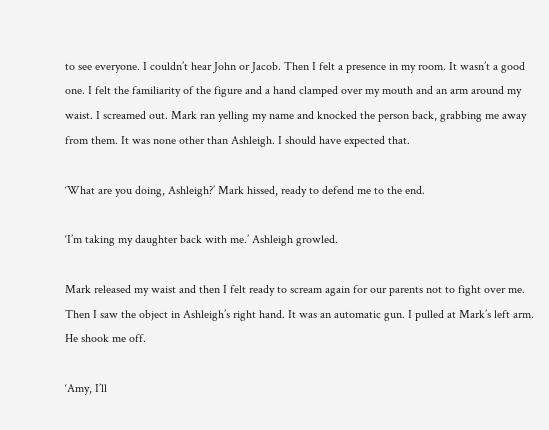to see everyone. I couldn’t hear John or Jacob. Then I felt a presence in my room. It wasn’t a good one. I felt the familiarity of the figure and a hand clamped over my mouth and an arm around my waist. I screamed out. Mark ran yelling my name and knocked the person back, grabbing me away from them. It was none other than Ashleigh. I should have expected that.

‘What are you doing, Ashleigh?’ Mark hissed, ready to defend me to the end.

‘I’m taking my daughter back with me.’ Ashleigh growled.

Mark released my waist and then I felt ready to scream again for our parents not to fight over me. Then I saw the object in Ashleigh’s right hand. It was an automatic gun. I pulled at Mark’s left arm. He shook me off.

‘Amy, I’ll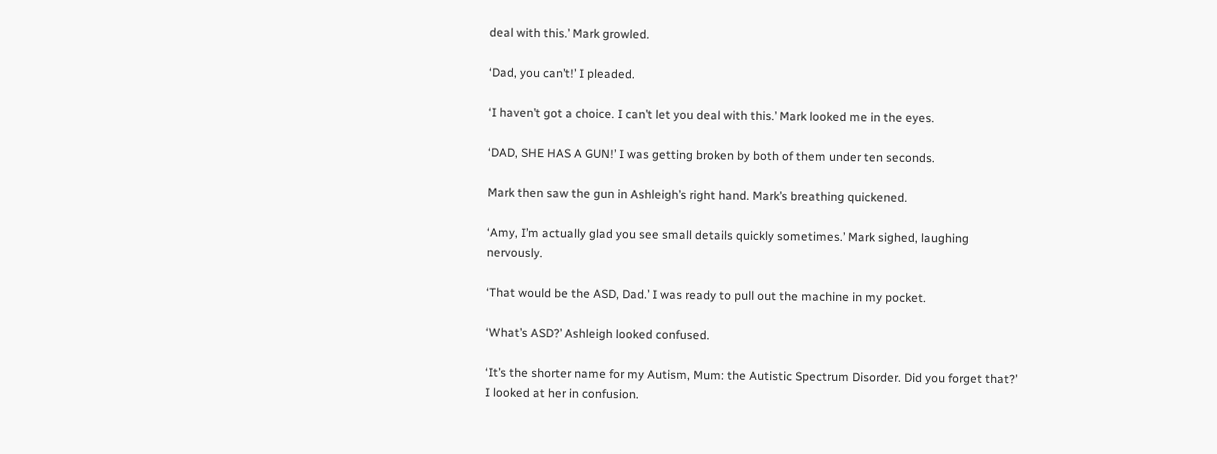deal with this.’ Mark growled.

‘Dad, you can’t!’ I pleaded.

‘I haven’t got a choice. I can’t let you deal with this.’ Mark looked me in the eyes.

‘DAD, SHE HAS A GUN!’ I was getting broken by both of them under ten seconds.

Mark then saw the gun in Ashleigh’s right hand. Mark’s breathing quickened.

‘Amy, I’m actually glad you see small details quickly sometimes.’ Mark sighed, laughing nervously.

‘That would be the ASD, Dad.’ I was ready to pull out the machine in my pocket.

‘What’s ASD?’ Ashleigh looked confused.

‘It’s the shorter name for my Autism, Mum: the Autistic Spectrum Disorder. Did you forget that?’ I looked at her in confusion.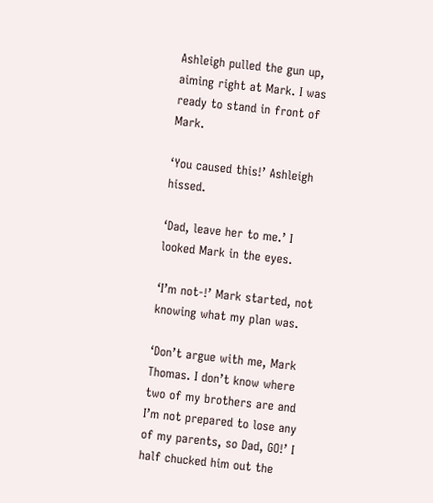Ashleigh pulled the gun up, aiming right at Mark. I was ready to stand in front of Mark.

‘You caused this!’ Ashleigh hissed.

‘Dad, leave her to me.’ I looked Mark in the eyes.

‘I’m not-!’ Mark started, not knowing what my plan was.

‘Don’t argue with me, Mark Thomas. I don’t know where two of my brothers are and I’m not prepared to lose any of my parents, so Dad, GO!’ I half chucked him out the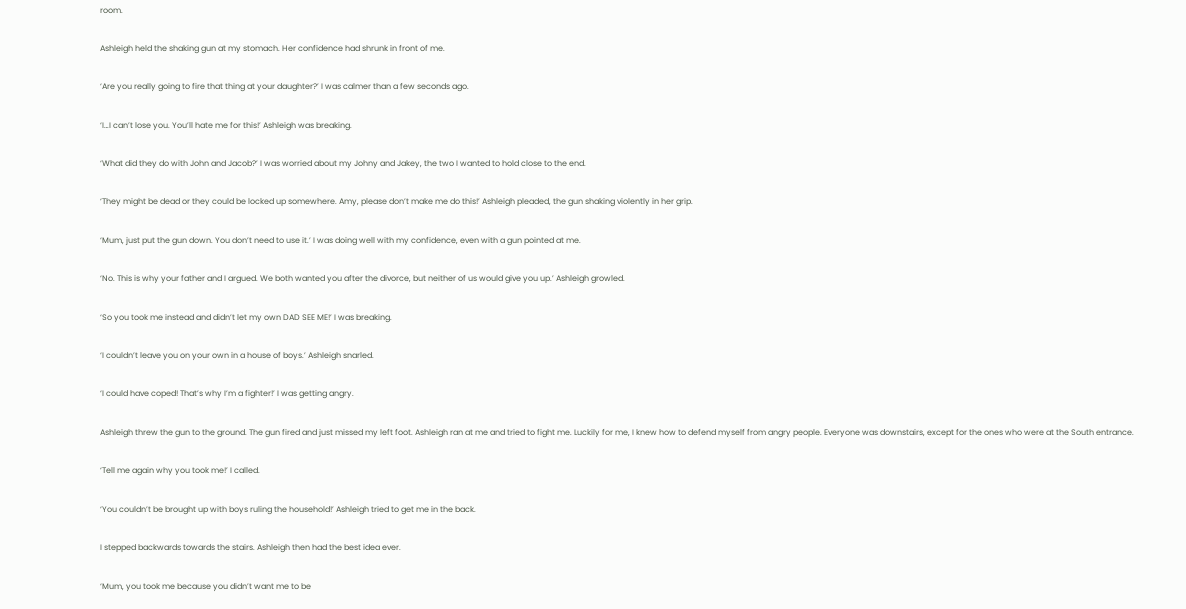room.

Ashleigh held the shaking gun at my stomach. Her confidence had shrunk in front of me.

‘Are you really going to fire that thing at your daughter?’ I was calmer than a few seconds ago.

‘I…I can’t lose you. You’ll hate me for this!’ Ashleigh was breaking.

‘What did they do with John and Jacob?’ I was worried about my Johny and Jakey, the two I wanted to hold close to the end.

‘They might be dead or they could be locked up somewhere. Amy, please don’t make me do this!’ Ashleigh pleaded, the gun shaking violently in her grip.

‘Mum, just put the gun down. You don’t need to use it.’ I was doing well with my confidence, even with a gun pointed at me.

‘No. This is why your father and I argued. We both wanted you after the divorce, but neither of us would give you up.’ Ashleigh growled.

‘So you took me instead and didn’t let my own DAD SEE ME!’ I was breaking.

‘I couldn’t leave you on your own in a house of boys.’ Ashleigh snarled.

‘I could have coped! That’s why I’m a fighter!’ I was getting angry.

Ashleigh threw the gun to the ground. The gun fired and just missed my left foot. Ashleigh ran at me and tried to fight me. Luckily for me, I knew how to defend myself from angry people. Everyone was downstairs, except for the ones who were at the South entrance.

‘Tell me again why you took me!’ I called.

‘You couldn’t be brought up with boys ruling the household!’ Ashleigh tried to get me in the back.

I stepped backwards towards the stairs. Ashleigh then had the best idea ever.

‘Mum, you took me because you didn’t want me to be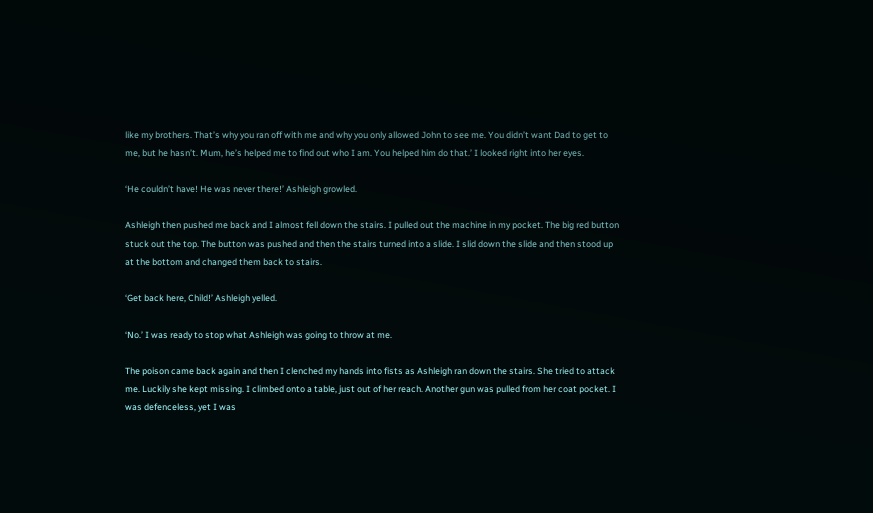like my brothers. That’s why you ran off with me and why you only allowed John to see me. You didn’t want Dad to get to me, but he hasn’t. Mum, he’s helped me to find out who I am. You helped him do that.’ I looked right into her eyes.

‘He couldn’t have! He was never there!’ Ashleigh growled.

Ashleigh then pushed me back and I almost fell down the stairs. I pulled out the machine in my pocket. The big red button stuck out the top. The button was pushed and then the stairs turned into a slide. I slid down the slide and then stood up at the bottom and changed them back to stairs.

‘Get back here, Child!’ Ashleigh yelled.

‘No.’ I was ready to stop what Ashleigh was going to throw at me.

The poison came back again and then I clenched my hands into fists as Ashleigh ran down the stairs. She tried to attack me. Luckily she kept missing. I climbed onto a table, just out of her reach. Another gun was pulled from her coat pocket. I was defenceless, yet I was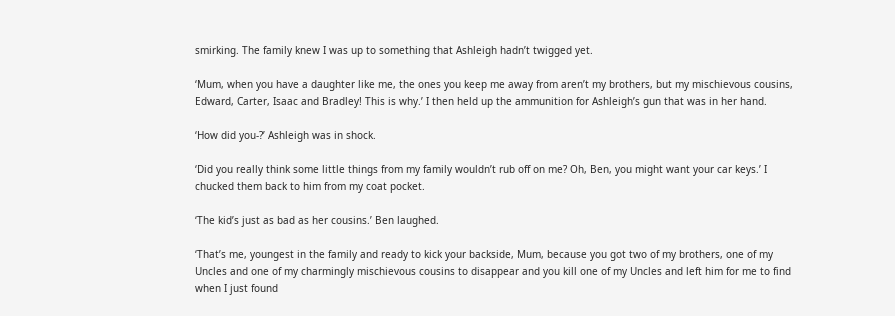smirking. The family knew I was up to something that Ashleigh hadn’t twigged yet.

‘Mum, when you have a daughter like me, the ones you keep me away from aren’t my brothers, but my mischievous cousins, Edward, Carter, Isaac and Bradley! This is why.’ I then held up the ammunition for Ashleigh’s gun that was in her hand.

‘How did you-?’ Ashleigh was in shock.

‘Did you really think some little things from my family wouldn’t rub off on me? Oh, Ben, you might want your car keys.’ I chucked them back to him from my coat pocket.

‘The kid’s just as bad as her cousins.’ Ben laughed.

‘That’s me, youngest in the family and ready to kick your backside, Mum, because you got two of my brothers, one of my Uncles and one of my charmingly mischievous cousins to disappear and you kill one of my Uncles and left him for me to find when I just found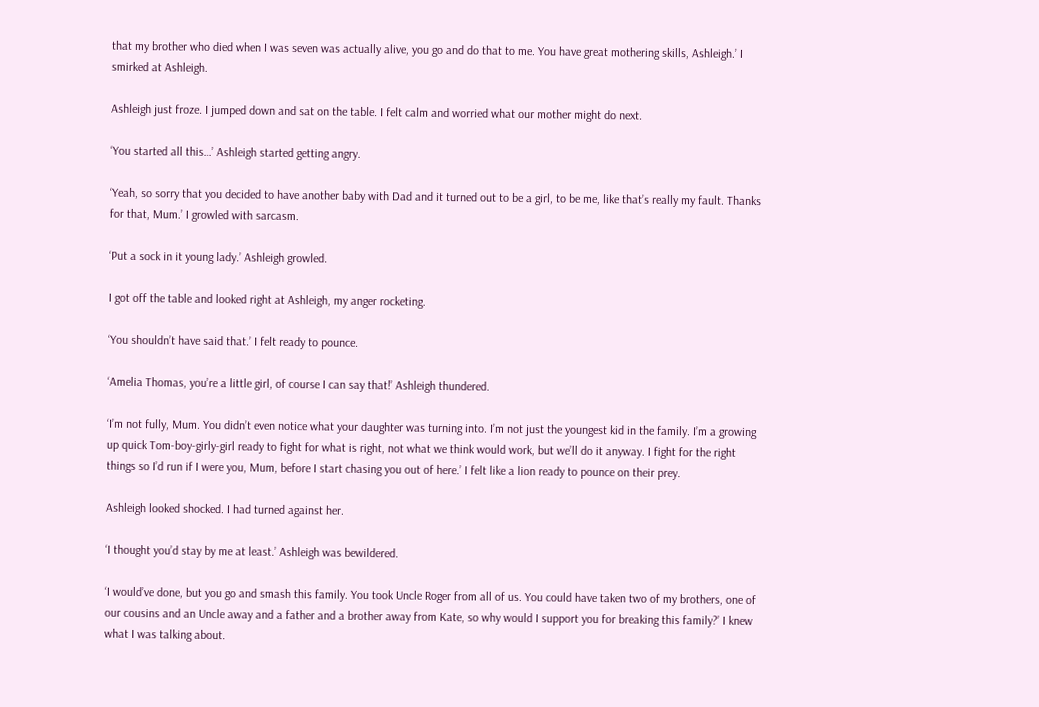that my brother who died when I was seven was actually alive, you go and do that to me. You have great mothering skills, Ashleigh.’ I smirked at Ashleigh.

Ashleigh just froze. I jumped down and sat on the table. I felt calm and worried what our mother might do next.

‘You started all this…’ Ashleigh started getting angry.

‘Yeah, so sorry that you decided to have another baby with Dad and it turned out to be a girl, to be me, like that’s really my fault. Thanks for that, Mum.’ I growled with sarcasm.

‘Put a sock in it young lady.’ Ashleigh growled.

I got off the table and looked right at Ashleigh, my anger rocketing.

‘You shouldn’t have said that.’ I felt ready to pounce.

‘Amelia Thomas, you’re a little girl, of course I can say that!’ Ashleigh thundered.

‘I’m not fully, Mum. You didn’t even notice what your daughter was turning into. I’m not just the youngest kid in the family. I’m a growing up quick Tom-boy-girly-girl ready to fight for what is right, not what we think would work, but we’ll do it anyway. I fight for the right things so I’d run if I were you, Mum, before I start chasing you out of here.’ I felt like a lion ready to pounce on their prey.

Ashleigh looked shocked. I had turned against her.

‘I thought you’d stay by me at least.’ Ashleigh was bewildered.

‘I would’ve done, but you go and smash this family. You took Uncle Roger from all of us. You could have taken two of my brothers, one of our cousins and an Uncle away and a father and a brother away from Kate, so why would I support you for breaking this family?’ I knew what I was talking about.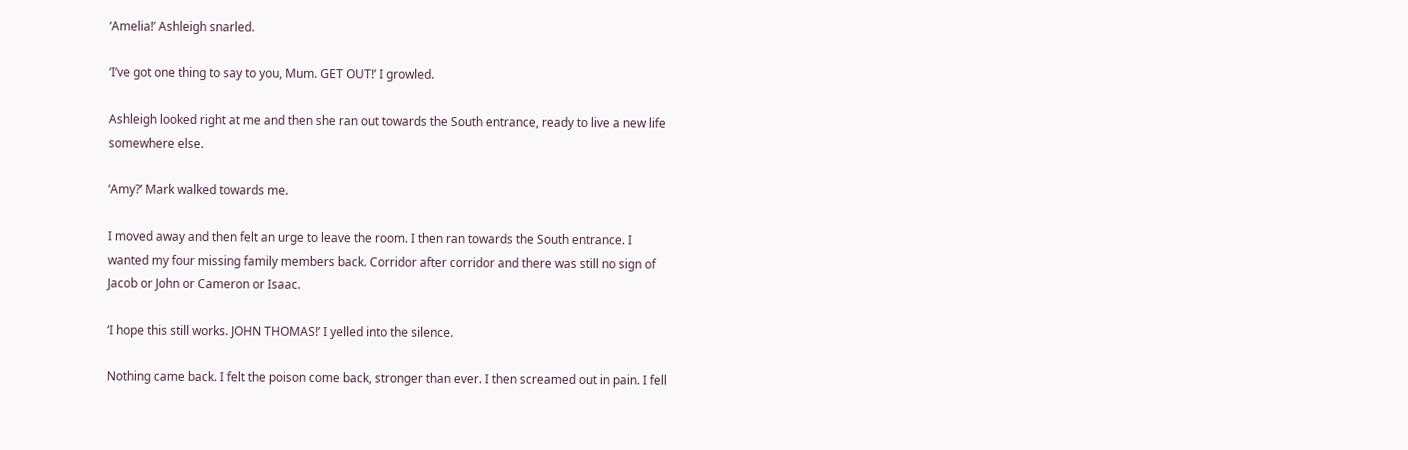‘Amelia!’ Ashleigh snarled.

‘I’ve got one thing to say to you, Mum. GET OUT!’ I growled.

Ashleigh looked right at me and then she ran out towards the South entrance, ready to live a new life somewhere else.

‘Amy?’ Mark walked towards me.

I moved away and then felt an urge to leave the room. I then ran towards the South entrance. I wanted my four missing family members back. Corridor after corridor and there was still no sign of Jacob or John or Cameron or Isaac.

‘I hope this still works. JOHN THOMAS!’ I yelled into the silence.

Nothing came back. I felt the poison come back, stronger than ever. I then screamed out in pain. I fell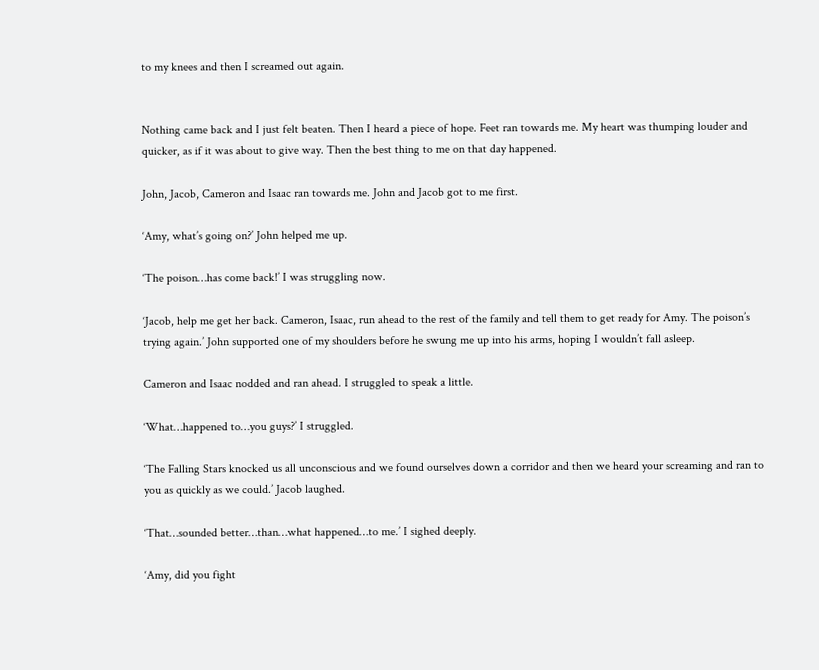to my knees and then I screamed out again.


Nothing came back and I just felt beaten. Then I heard a piece of hope. Feet ran towards me. My heart was thumping louder and quicker, as if it was about to give way. Then the best thing to me on that day happened.

John, Jacob, Cameron and Isaac ran towards me. John and Jacob got to me first.

‘Amy, what’s going on?’ John helped me up.

‘The poison…has come back!’ I was struggling now.

‘Jacob, help me get her back. Cameron, Isaac, run ahead to the rest of the family and tell them to get ready for Amy. The poison’s trying again.’ John supported one of my shoulders before he swung me up into his arms, hoping I wouldn’t fall asleep.

Cameron and Isaac nodded and ran ahead. I struggled to speak a little.

‘What…happened to…you guys?’ I struggled.

‘The Falling Stars knocked us all unconscious and we found ourselves down a corridor and then we heard your screaming and ran to you as quickly as we could.’ Jacob laughed.

‘That…sounded better…than…what happened…to me.’ I sighed deeply.

‘Amy, did you fight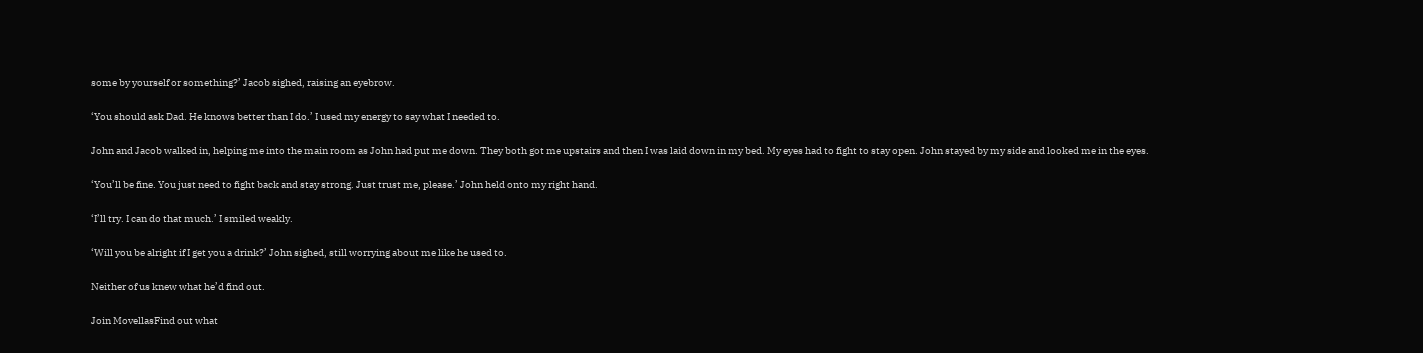some by yourself or something?’ Jacob sighed, raising an eyebrow.

‘You should ask Dad. He knows better than I do.’ I used my energy to say what I needed to.

John and Jacob walked in, helping me into the main room as John had put me down. They both got me upstairs and then I was laid down in my bed. My eyes had to fight to stay open. John stayed by my side and looked me in the eyes.

‘You’ll be fine. You just need to fight back and stay strong. Just trust me, please.’ John held onto my right hand.

‘I’ll try. I can do that much.’ I smiled weakly.

‘Will you be alright if I get you a drink?’ John sighed, still worrying about me like he used to.

Neither of us knew what he’d find out.

Join MovellasFind out what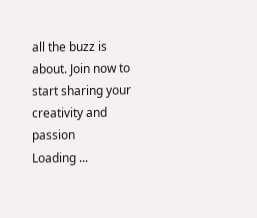all the buzz is about. Join now to start sharing your creativity and passion
Loading ...